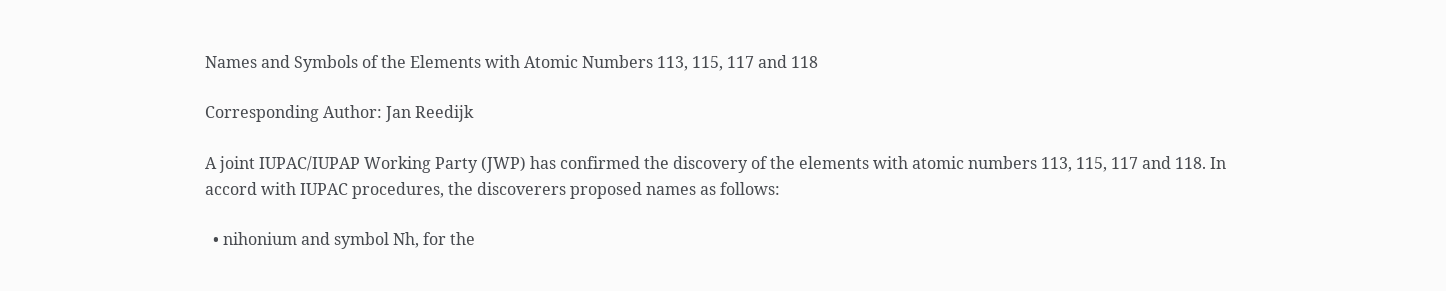Names and Symbols of the Elements with Atomic Numbers 113, 115, 117 and 118

Corresponding Author: Jan Reedijk

A joint IUPAC/IUPAP Working Party (JWP) has confirmed the discovery of the elements with atomic numbers 113, 115, 117 and 118. In accord with IUPAC procedures, the discoverers proposed names as follows:

  • nihonium and symbol Nh, for the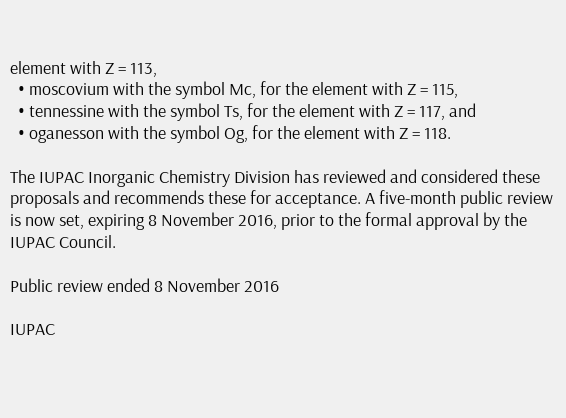element with Z = 113,
  • moscovium with the symbol Mc, for the element with Z = 115,
  • tennessine with the symbol Ts, for the element with Z = 117, and
  • oganesson with the symbol Og, for the element with Z = 118.

The IUPAC Inorganic Chemistry Division has reviewed and considered these proposals and recommends these for acceptance. A five-month public review is now set, expiring 8 November 2016, prior to the formal approval by the IUPAC Council.

Public review ended 8 November 2016

IUPAC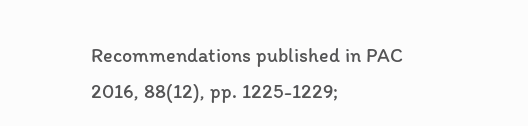Recommendations published in PAC 2016, 88(12), pp. 1225-1229;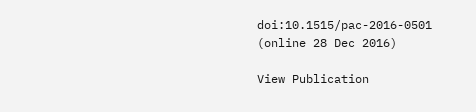doi:10.1515/pac-2016-0501 (online 28 Dec 2016)

View Publication